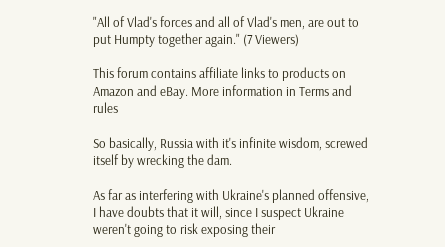"All of Vlad's forces and all of Vlad's men, are out to put Humpty together again." (7 Viewers)

This forum contains affiliate links to products on Amazon and eBay. More information in Terms and rules

So basically, Russia with it's infinite wisdom, screwed itself by wrecking the dam.

As far as interfering with Ukraine's planned offensive, I have doubts that it will, since I suspect Ukraine weren't going to risk exposing their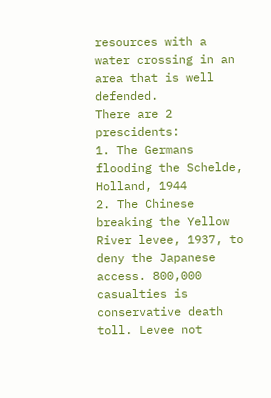resources with a water crossing in an area that is well defended.
There are 2 prescidents:
1. The Germans flooding the Schelde, Holland, 1944
2. The Chinese breaking the Yellow River levee, 1937, to deny the Japanese access. 800,000 casualties is conservative death toll. Levee not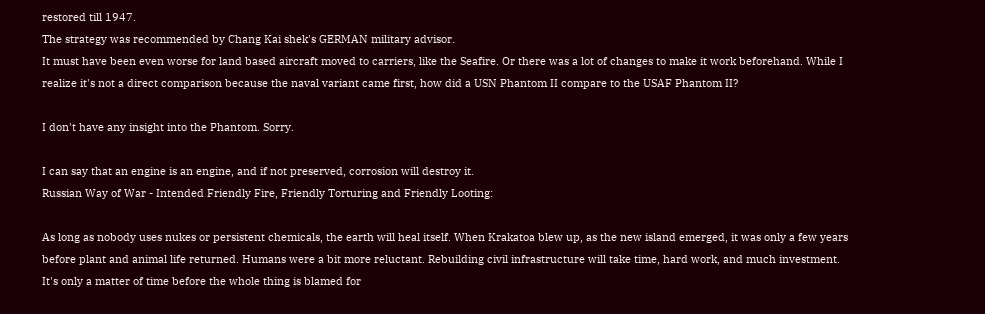restored till 1947.
The strategy was recommended by Chang Kai shek's GERMAN military advisor.
It must have been even worse for land based aircraft moved to carriers, like the Seafire. Or there was a lot of changes to make it work beforehand. While I realize it's not a direct comparison because the naval variant came first, how did a USN Phantom II compare to the USAF Phantom II?

I don't have any insight into the Phantom. Sorry.

I can say that an engine is an engine, and if not preserved, corrosion will destroy it.
Russian Way of War - Intended Friendly Fire, Friendly Torturing and Friendly Looting:

As long as nobody uses nukes or persistent chemicals, the earth will heal itself. When Krakatoa blew up, as the new island emerged, it was only a few years before plant and animal life returned. Humans were a bit more reluctant. Rebuilding civil infrastructure will take time, hard work, and much investment.
It's only a matter of time before the whole thing is blamed for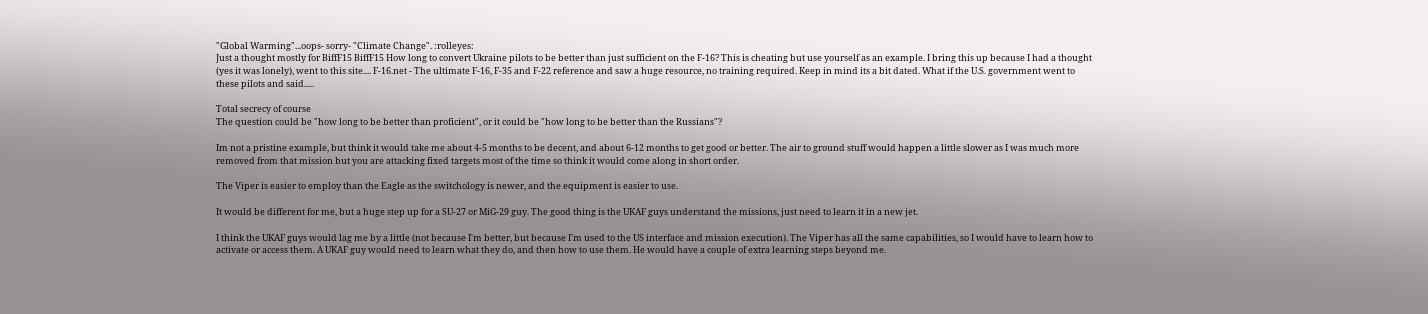"Global Warming"...oops- sorry- "Climate Change". :rolleyes:
Just a thought mostly for BiffF15 BiffF15 How long to convert Ukraine pilots to be better than just sufficient on the F-16? This is cheating but use yourself as an example. I bring this up because I had a thought (yes it was lonely), went to this site.... F-16.net - The ultimate F-16, F-35 and F-22 reference and saw a huge resource, no training required. Keep in mind its a bit dated. What if the U.S. government went to these pilots and said.....

Total secrecy of course
The question could be "how long to be better than proficient", or it could be "how long to be better than the Russians"?

Im not a pristine example, but think it would take me about 4-5 months to be decent, and about 6-12 months to get good or better. The air to ground stuff would happen a little slower as I was much more removed from that mission but you are attacking fixed targets most of the time so think it would come along in short order.

The Viper is easier to employ than the Eagle as the switchology is newer, and the equipment is easier to use.

It would be different for me, but a huge step up for a SU-27 or MiG-29 guy. The good thing is the UKAF guys understand the missions, just need to learn it in a new jet.

I think the UKAF guys would lag me by a little (not because I'm better, but because I'm used to the US interface and mission execution). The Viper has all the same capabilities, so I would have to learn how to activate or access them. A UKAF guy would need to learn what they do, and then how to use them. He would have a couple of extra learning steps beyond me.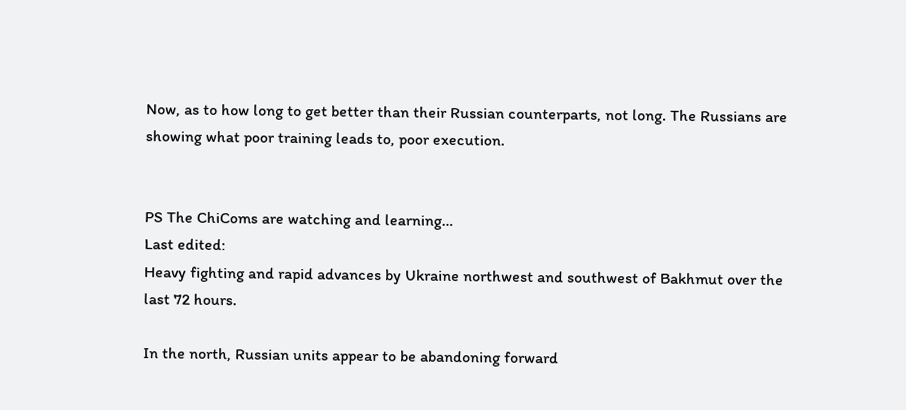Now, as to how long to get better than their Russian counterparts, not long. The Russians are showing what poor training leads to, poor execution.


PS The ChiComs are watching and learning…
Last edited:
Heavy fighting and rapid advances by Ukraine northwest and southwest of Bakhmut over the last 72 hours.

In the north, Russian units appear to be abandoning forward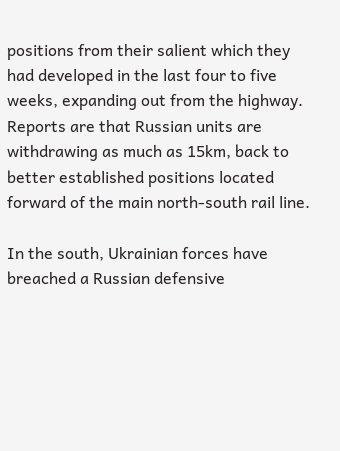positions from their salient which they had developed in the last four to five weeks, expanding out from the highway. Reports are that Russian units are withdrawing as much as 15km, back to better established positions located forward of the main north-south rail line.

In the south, Ukrainian forces have breached a Russian defensive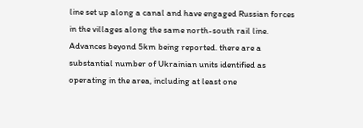line set up along a canal and have engaged Russian forces in the villages along the same north-south rail line. Advances beyond 5km being reported. there are a substantial number of Ukrainian units identified as operating in the area, including at least one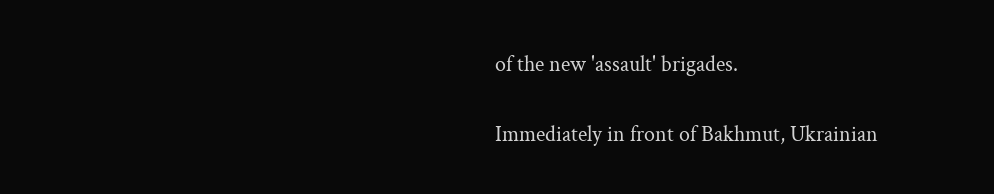of the new 'assault' brigades.

Immediately in front of Bakhmut, Ukrainian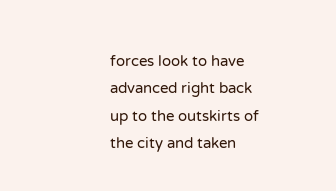forces look to have advanced right back up to the outskirts of the city and taken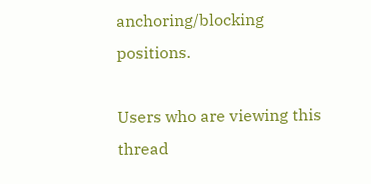anchoring/blocking positions.

Users who are viewing this thread